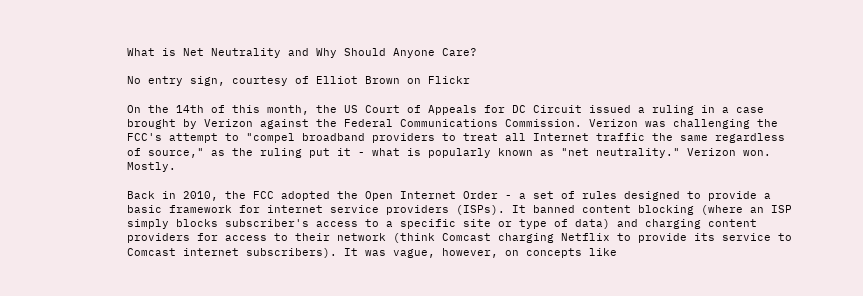What is Net Neutrality and Why Should Anyone Care?

No entry sign, courtesy of Elliot Brown on Flickr

On the 14th of this month, the US Court of Appeals for DC Circuit issued a ruling in a case brought by Verizon against the Federal Communications Commission. Verizon was challenging the FCC's attempt to "compel broadband providers to treat all Internet traffic the same regardless of source," as the ruling put it - what is popularly known as "net neutrality." Verizon won. Mostly.

Back in 2010, the FCC adopted the Open Internet Order - a set of rules designed to provide a basic framework for internet service providers (ISPs). It banned content blocking (where an ISP simply blocks subscriber's access to a specific site or type of data) and charging content providers for access to their network (think Comcast charging Netflix to provide its service to Comcast internet subscribers). It was vague, however, on concepts like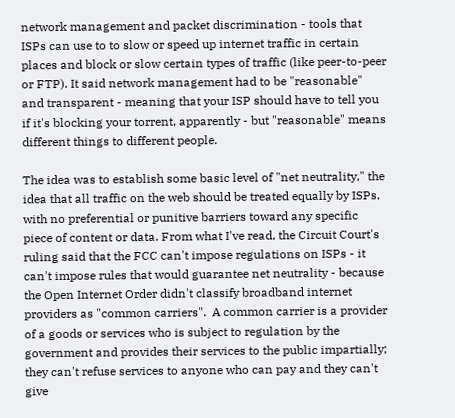network management and packet discrimination - tools that ISPs can use to to slow or speed up internet traffic in certain places and block or slow certain types of traffic (like peer-to-peer or FTP). It said network management had to be "reasonable" and transparent - meaning that your ISP should have to tell you if it's blocking your torrent, apparently - but "reasonable" means different things to different people.

The idea was to establish some basic level of "net neutrality," the idea that all traffic on the web should be treated equally by ISPs, with no preferential or punitive barriers toward any specific piece of content or data. From what I've read, the Circuit Court's ruling said that the FCC can't impose regulations on ISPs - it can't impose rules that would guarantee net neutrality - because the Open Internet Order didn't classify broadband internet providers as "common carriers".  A common carrier is a provider of a goods or services who is subject to regulation by the government and provides their services to the public impartially; they can't refuse services to anyone who can pay and they can't give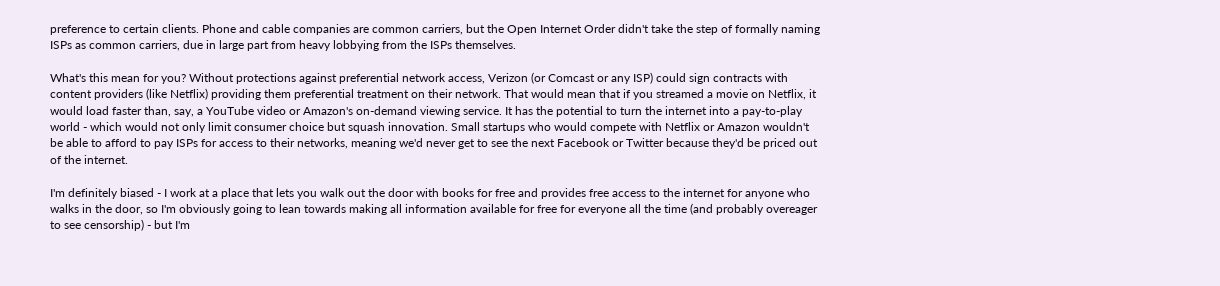preference to certain clients. Phone and cable companies are common carriers, but the Open Internet Order didn't take the step of formally naming ISPs as common carriers, due in large part from heavy lobbying from the ISPs themselves.

What's this mean for you? Without protections against preferential network access, Verizon (or Comcast or any ISP) could sign contracts with content providers (like Netflix) providing them preferential treatment on their network. That would mean that if you streamed a movie on Netflix, it would load faster than, say, a YouTube video or Amazon's on-demand viewing service. It has the potential to turn the internet into a pay-to-play world - which would not only limit consumer choice but squash innovation. Small startups who would compete with Netflix or Amazon wouldn't be able to afford to pay ISPs for access to their networks, meaning we'd never get to see the next Facebook or Twitter because they'd be priced out of the internet.

I'm definitely biased - I work at a place that lets you walk out the door with books for free and provides free access to the internet for anyone who walks in the door, so I'm obviously going to lean towards making all information available for free for everyone all the time (and probably overeager to see censorship) - but I'm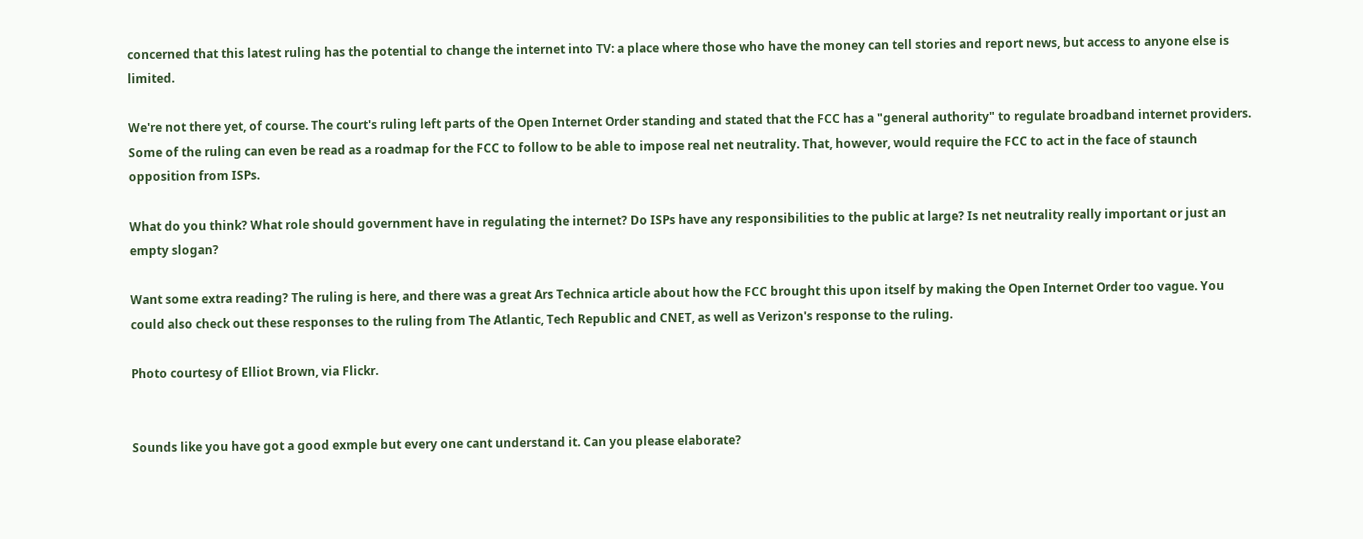concerned that this latest ruling has the potential to change the internet into TV: a place where those who have the money can tell stories and report news, but access to anyone else is limited.

We're not there yet, of course. The court's ruling left parts of the Open Internet Order standing and stated that the FCC has a "general authority" to regulate broadband internet providers. Some of the ruling can even be read as a roadmap for the FCC to follow to be able to impose real net neutrality. That, however, would require the FCC to act in the face of staunch opposition from ISPs.

What do you think? What role should government have in regulating the internet? Do ISPs have any responsibilities to the public at large? Is net neutrality really important or just an empty slogan?

Want some extra reading? The ruling is here, and there was a great Ars Technica article about how the FCC brought this upon itself by making the Open Internet Order too vague. You could also check out these responses to the ruling from The Atlantic, Tech Republic and CNET, as well as Verizon's response to the ruling.

Photo courtesy of Elliot Brown, via Flickr.


Sounds like you have got a good exmple but every one cant understand it. Can you please elaborate?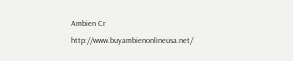Ambien Cr http://www.buyambienonlineusa.net/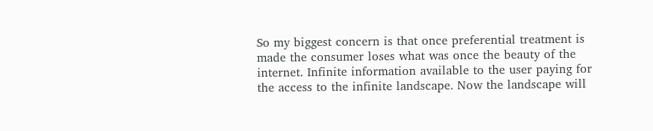So my biggest concern is that once preferential treatment is made the consumer loses what was once the beauty of the internet. Infinite information available to the user paying for the access to the infinite landscape. Now the landscape will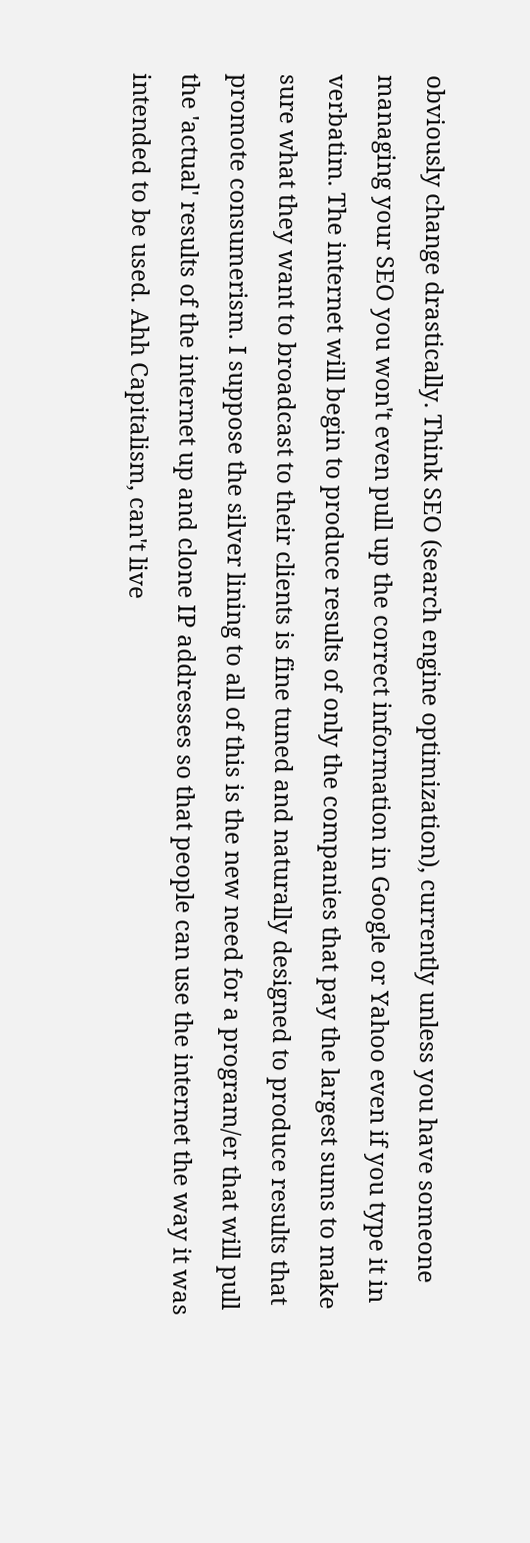obviously change drastically. Think SEO (search engine optimization), currently unless you have someone managing your SEO you won't even pull up the correct information in Google or Yahoo even if you type it in verbatim. The internet will begin to produce results of only the companies that pay the largest sums to make sure what they want to broadcast to their clients is fine tuned and naturally designed to produce results that promote consumerism. I suppose the silver lining to all of this is the new need for a program/er that will pull the 'actual' results of the internet up and clone IP addresses so that people can use the internet the way it was intended to be used. Ahh Capitalism, can't live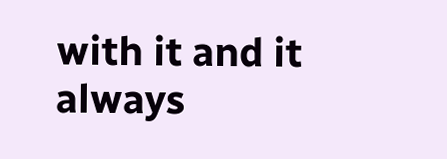with it and it always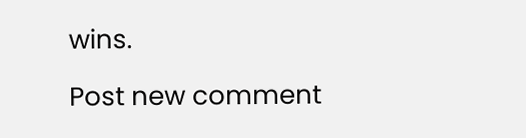wins.

Post new comment